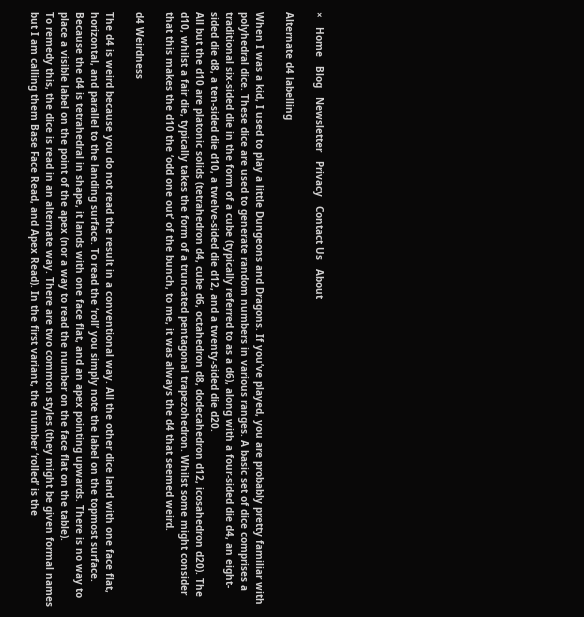×   Home   Blog   Newsletter   Privacy   Contact Us   About

Alternate d4 labelling

When I was a kid, I used to play a little Dungeons and Dragons. If you’ve played, you are probably pretty familiar with polyhedral dice. These dice are used to generate random numbers in various ranges. A basic set of dice comprises a traditional six-sided die in the form of a cube (typically referred to as a d6), along with a four-sided die d4, an eight-sided die d8, a ten-sided die d10, a twelve-sided die d12, and a twenty-sided die d20.
All but the d10 are platonic solids (tetrahedron d4, cube d6, octahedron d8, dodecahedron d12, icosahedron d20). The d10, whilst a fair die, typically takes the form of a truncated pentagonal trapezohedron. Whilst some might consider that this makes the d10 the ‘odd one out’ of the bunch, to me, it was always the d4 that seemed weird.

d4 Weirdness

The d4 is weird because you do not read the result in a conventional way. All the other dice land with one face flat, horizontal, and parallel to the landing surface. To read the ‘roll’ you simply note the label on the topmost surface. Because the d4 is tetrahedral in shape, it lands with one face flat, and an apex pointing upwards. There is no way to place a visible label on the point of the apex (nor a way to read the number on the face flat on the table).
To remedy this, the dice is read in an alternate way. There are two common styles (they might be given formal names but I am calling them Base Face Read, and Apex Read). In the first variant, the number ‘rolled’ is the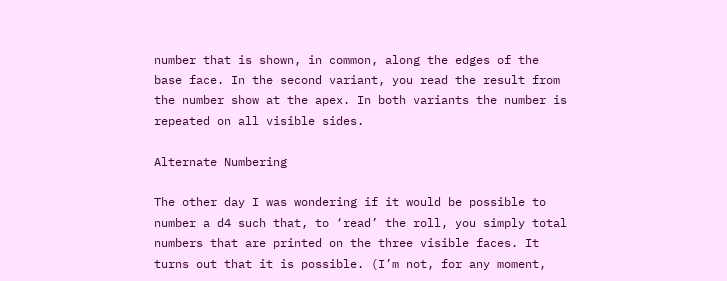number that is shown, in common, along the edges of the base face. In the second variant, you read the result from the number show at the apex. In both variants the number is repeated on all visible sides.

Alternate Numbering

The other day I was wondering if it would be possible to number a d4 such that, to ‘read’ the roll, you simply total numbers that are printed on the three visible faces. It turns out that it is possible. (I’m not, for any moment,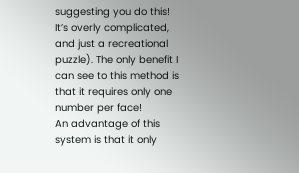suggesting you do this! It’s overly complicated, and just a recreational puzzle). The only benefit I can see to this method is that it requires only one number per face!
An advantage of this system is that it only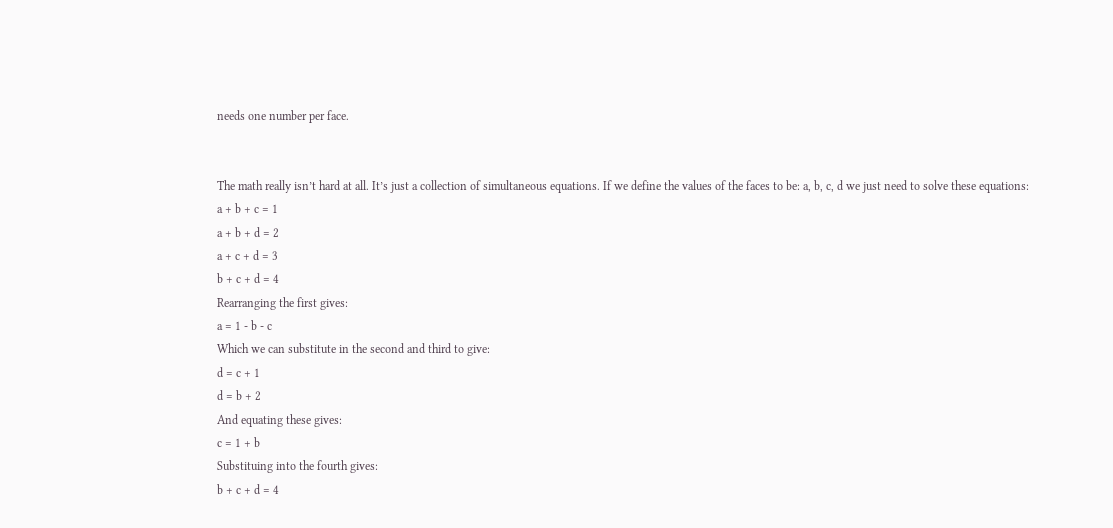needs one number per face.


The math really isn’t hard at all. It’s just a collection of simultaneous equations. If we define the values of the faces to be: a, b, c, d we just need to solve these equations:
a + b + c = 1
a + b + d = 2
a + c + d = 3
b + c + d = 4
Rearranging the first gives:
a = 1 - b - c
Which we can substitute in the second and third to give:
d = c + 1
d = b + 2
And equating these gives:
c = 1 + b
Substituing into the fourth gives:
b + c + d = 4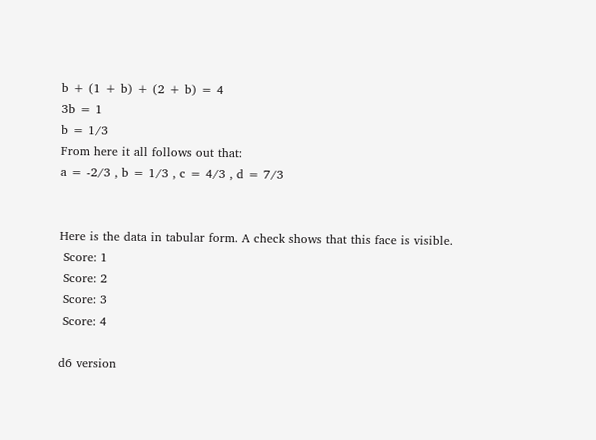b + (1 + b) + (2 + b) = 4
3b = 1
b = 1/3
From here it all follows out that:
a = -2/3 , b = 1/3 , c = 4/3 , d = 7/3


Here is the data in tabular form. A check shows that this face is visible.
 Score: 1
 Score: 2
 Score: 3
 Score: 4

d6 version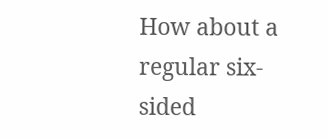How about a regular six-sided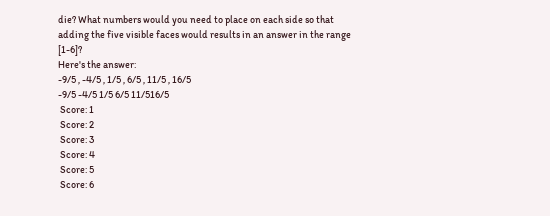die? What numbers would you need to place on each side so that adding the five visible faces would results in an answer in the range [1-6]?
Here's the answer:
-9/5 , -4/5 , 1/5 , 6/5 , 11/5 , 16/5
-9/5 -4/5 1/5 6/5 11/516/5
 Score: 1
 Score: 2
 Score: 3
 Score: 4
 Score: 5
 Score: 6